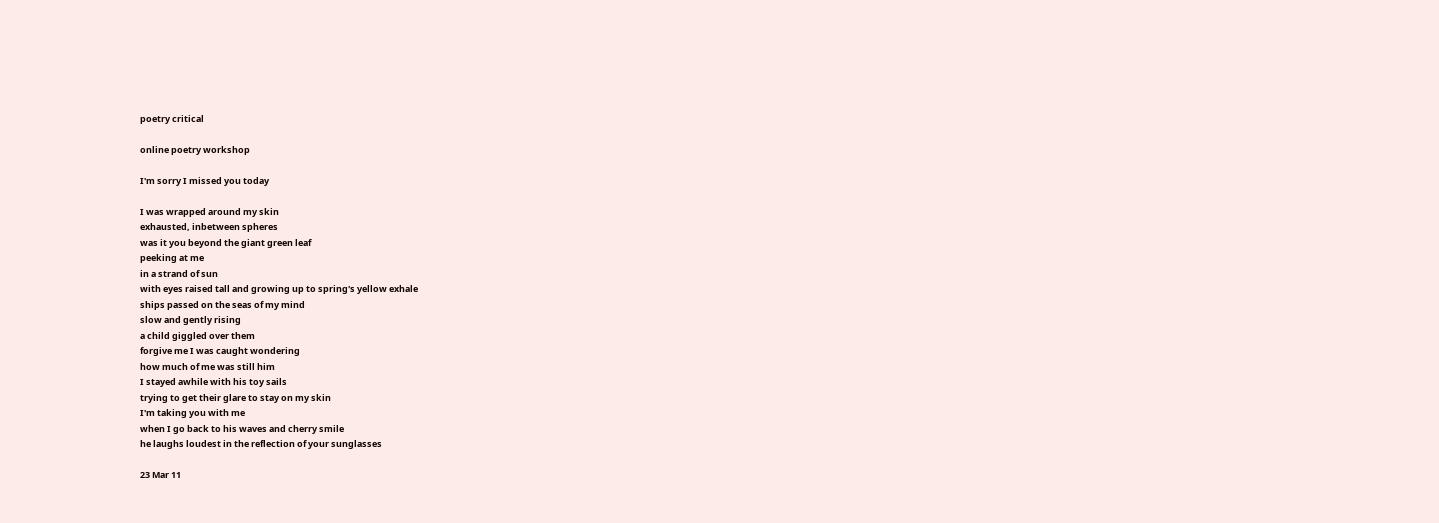poetry critical

online poetry workshop

I'm sorry I missed you today

I was wrapped around my skin
exhausted, inbetween spheres
was it you beyond the giant green leaf
peeking at me
in a strand of sun
with eyes raised tall and growing up to spring's yellow exhale
ships passed on the seas of my mind
slow and gently rising
a child giggled over them
forgive me I was caught wondering
how much of me was still him
I stayed awhile with his toy sails
trying to get their glare to stay on my skin
I'm taking you with me
when I go back to his waves and cherry smile
he laughs loudest in the reflection of your sunglasses

23 Mar 11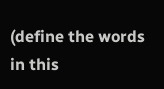(define the words in this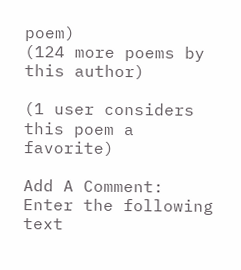poem)
(124 more poems by this author)

(1 user considers this poem a favorite)

Add A Comment:
Enter the following text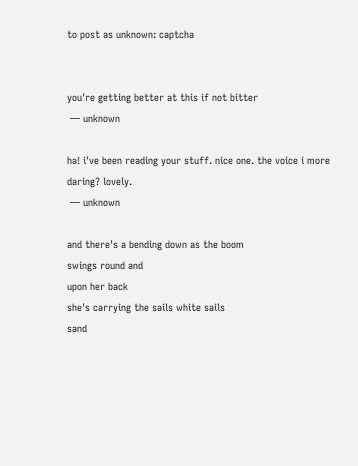to post as unknown: captcha


you're getting better at this if not bitter
 — unknown

ha! i've been reading your stuff. nice one. the voice i more daring? lovely.
 — unknown

and there's a bending down as the boom
swings round and
upon her back
she's carrying the sails white sails
sand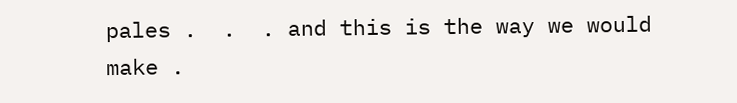pales .  .  . and this is the way we would make .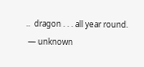..  dragon . . . all year round.
 — unknown